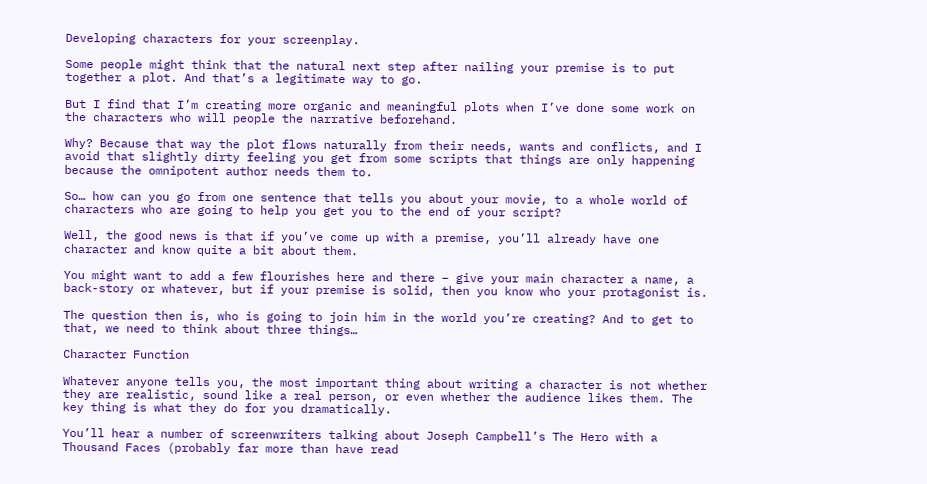Developing characters for your screenplay.

Some people might think that the natural next step after nailing your premise is to put together a plot. And that’s a legitimate way to go.

But I find that I’m creating more organic and meaningful plots when I’ve done some work on the characters who will people the narrative beforehand.

Why? Because that way the plot flows naturally from their needs, wants and conflicts, and I avoid that slightly dirty feeling you get from some scripts that things are only happening because the omnipotent author needs them to.

So… how can you go from one sentence that tells you about your movie, to a whole world of characters who are going to help you get you to the end of your script?

Well, the good news is that if you’ve come up with a premise, you’ll already have one character and know quite a bit about them.

You might want to add a few flourishes here and there – give your main character a name, a back-story or whatever, but if your premise is solid, then you know who your protagonist is.

The question then is, who is going to join him in the world you’re creating? And to get to that, we need to think about three things…

Character Function

Whatever anyone tells you, the most important thing about writing a character is not whether they are realistic, sound like a real person, or even whether the audience likes them. The key thing is what they do for you dramatically.

You’ll hear a number of screenwriters talking about Joseph Campbell’s The Hero with a Thousand Faces (probably far more than have read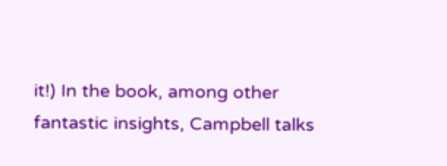it!) In the book, among other fantastic insights, Campbell talks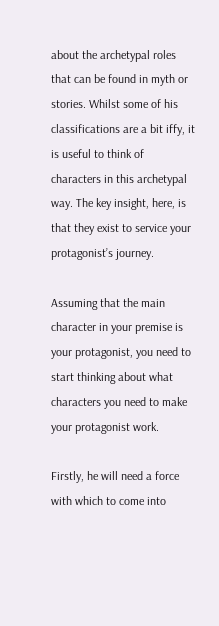about the archetypal roles that can be found in myth or stories. Whilst some of his classifications are a bit iffy, it is useful to think of characters in this archetypal way. The key insight, here, is that they exist to service your protagonist’s journey.

Assuming that the main character in your premise is your protagonist, you need to start thinking about what characters you need to make your protagonist work.

Firstly, he will need a force with which to come into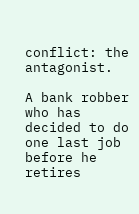conflict: the antagonist.

A bank robber who has decided to do one last job before he retires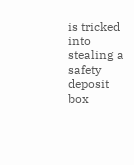is tricked into stealing a safety deposit box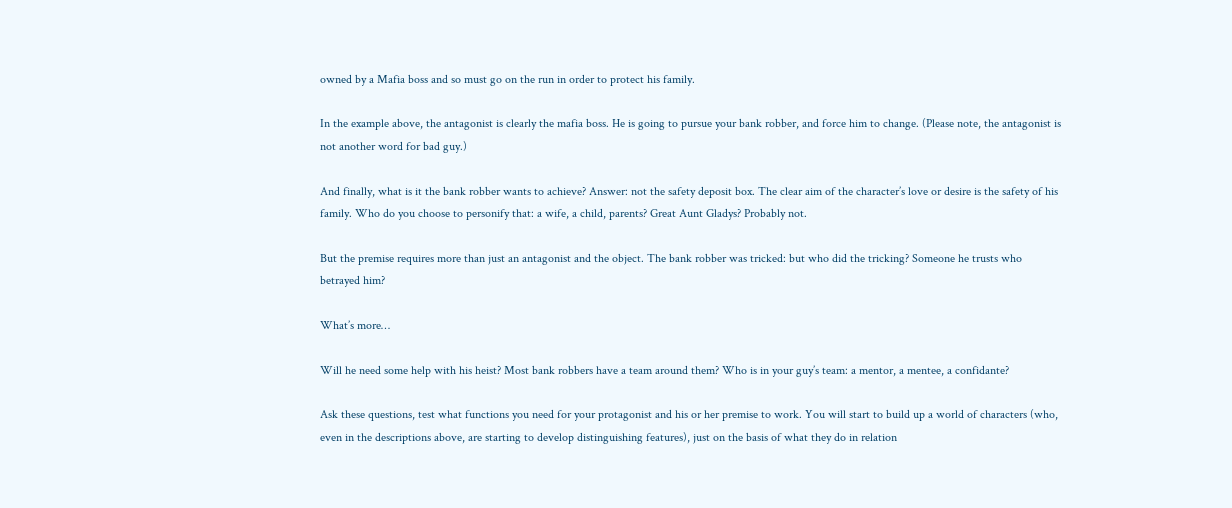owned by a Mafia boss and so must go on the run in order to protect his family.

In the example above, the antagonist is clearly the mafia boss. He is going to pursue your bank robber, and force him to change. (Please note, the antagonist is not another word for bad guy.)

And finally, what is it the bank robber wants to achieve? Answer: not the safety deposit box. The clear aim of the character’s love or desire is the safety of his family. Who do you choose to personify that: a wife, a child, parents? Great Aunt Gladys? Probably not.

But the premise requires more than just an antagonist and the object. The bank robber was tricked: but who did the tricking? Someone he trusts who betrayed him?

What’s more…

Will he need some help with his heist? Most bank robbers have a team around them? Who is in your guy’s team: a mentor, a mentee, a confidante?

Ask these questions, test what functions you need for your protagonist and his or her premise to work. You will start to build up a world of characters (who, even in the descriptions above, are starting to develop distinguishing features), just on the basis of what they do in relation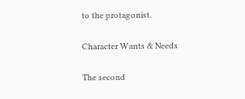to the protagonist.

Character Wants & Needs

The second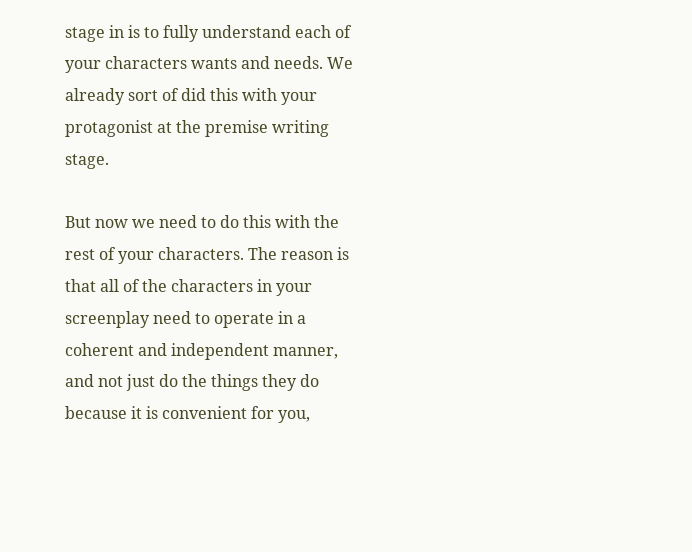stage in is to fully understand each of your characters wants and needs. We already sort of did this with your protagonist at the premise writing stage.

But now we need to do this with the rest of your characters. The reason is that all of the characters in your screenplay need to operate in a coherent and independent manner, and not just do the things they do because it is convenient for you,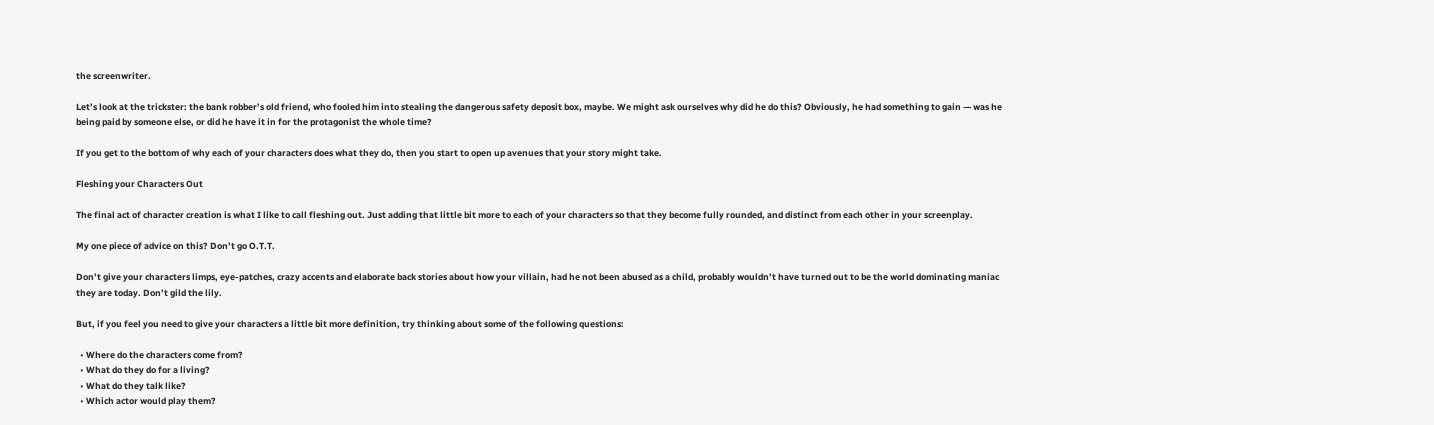the screenwriter.

Let’s look at the trickster: the bank robber’s old friend, who fooled him into stealing the dangerous safety deposit box, maybe. We might ask ourselves why did he do this? Obviously, he had something to gain — was he being paid by someone else, or did he have it in for the protagonist the whole time?

If you get to the bottom of why each of your characters does what they do, then you start to open up avenues that your story might take.

Fleshing your Characters Out

The final act of character creation is what I like to call fleshing out. Just adding that little bit more to each of your characters so that they become fully rounded, and distinct from each other in your screenplay.

My one piece of advice on this? Don’t go O.T.T.

Don’t give your characters limps, eye-patches, crazy accents and elaborate back stories about how your villain, had he not been abused as a child, probably wouldn’t have turned out to be the world dominating maniac they are today. Don’t gild the lily.

But, if you feel you need to give your characters a little bit more definition, try thinking about some of the following questions:

  • Where do the characters come from?
  • What do they do for a living?
  • What do they talk like?
  • Which actor would play them?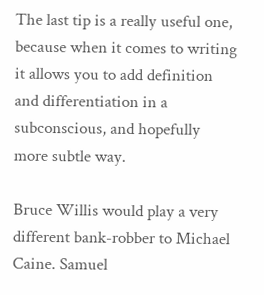The last tip is a really useful one, because when it comes to writing it allows you to add definition and differentiation in a subconscious, and hopefully more subtle way.

Bruce Willis would play a very different bank-robber to Michael Caine. Samuel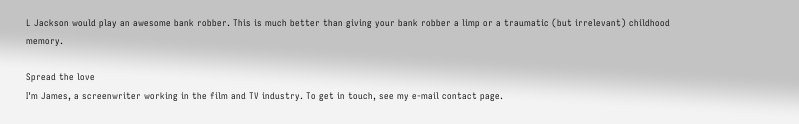L Jackson would play an awesome bank robber. This is much better than giving your bank robber a limp or a traumatic (but irrelevant) childhood memory.

Spread the love
I'm James, a screenwriter working in the film and TV industry. To get in touch, see my e-mail contact page.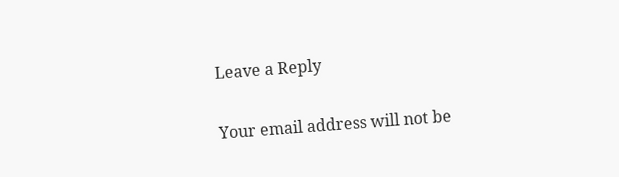Leave a Reply

Your email address will not be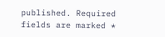published. Required fields are marked *